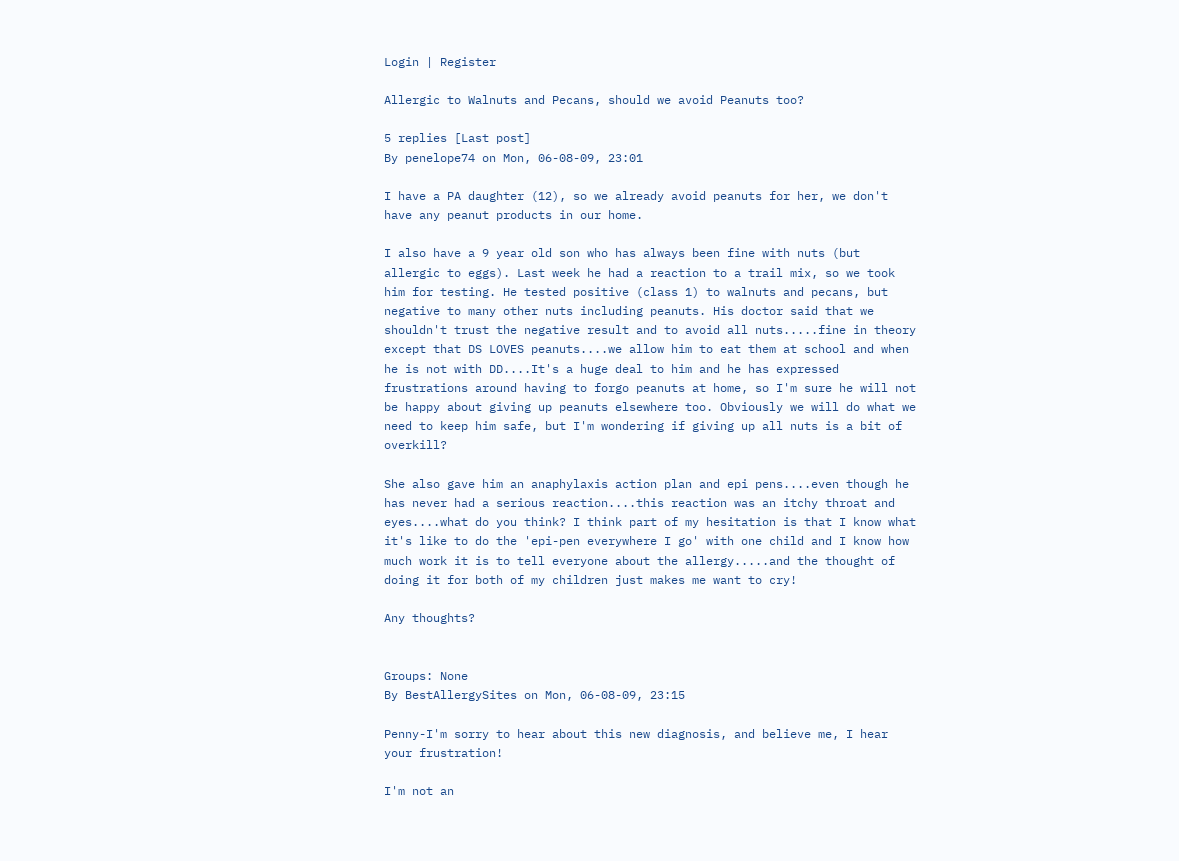Login | Register

Allergic to Walnuts and Pecans, should we avoid Peanuts too?

5 replies [Last post]
By penelope74 on Mon, 06-08-09, 23:01

I have a PA daughter (12), so we already avoid peanuts for her, we don't have any peanut products in our home.

I also have a 9 year old son who has always been fine with nuts (but allergic to eggs). Last week he had a reaction to a trail mix, so we took him for testing. He tested positive (class 1) to walnuts and pecans, but negative to many other nuts including peanuts. His doctor said that we shouldn't trust the negative result and to avoid all nuts.....fine in theory except that DS LOVES peanuts....we allow him to eat them at school and when he is not with DD....It's a huge deal to him and he has expressed frustrations around having to forgo peanuts at home, so I'm sure he will not be happy about giving up peanuts elsewhere too. Obviously we will do what we need to keep him safe, but I'm wondering if giving up all nuts is a bit of overkill?

She also gave him an anaphylaxis action plan and epi pens....even though he has never had a serious reaction....this reaction was an itchy throat and eyes....what do you think? I think part of my hesitation is that I know what it's like to do the 'epi-pen everywhere I go' with one child and I know how much work it is to tell everyone about the allergy.....and the thought of doing it for both of my children just makes me want to cry!

Any thoughts?


Groups: None
By BestAllergySites on Mon, 06-08-09, 23:15

Penny-I'm sorry to hear about this new diagnosis, and believe me, I hear your frustration!

I'm not an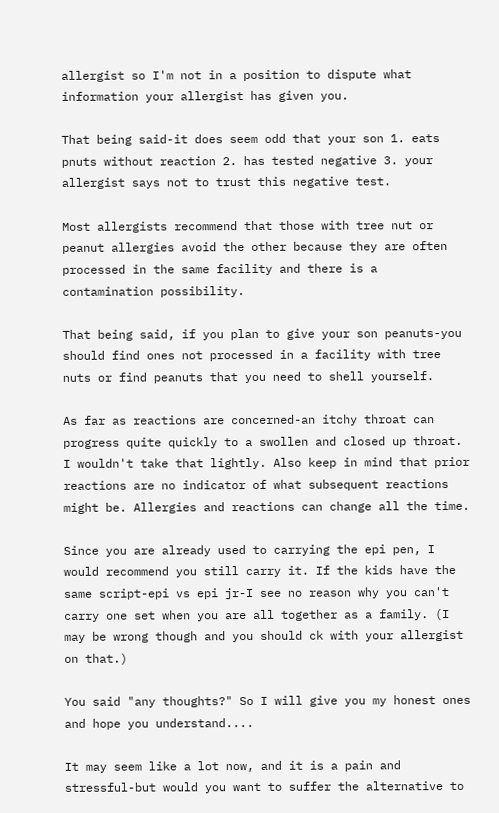allergist so I'm not in a position to dispute what information your allergist has given you.

That being said-it does seem odd that your son 1. eats pnuts without reaction 2. has tested negative 3. your allergist says not to trust this negative test.

Most allergists recommend that those with tree nut or peanut allergies avoid the other because they are often processed in the same facility and there is a contamination possibility.

That being said, if you plan to give your son peanuts-you should find ones not processed in a facility with tree nuts or find peanuts that you need to shell yourself.

As far as reactions are concerned-an itchy throat can progress quite quickly to a swollen and closed up throat. I wouldn't take that lightly. Also keep in mind that prior reactions are no indicator of what subsequent reactions might be. Allergies and reactions can change all the time.

Since you are already used to carrying the epi pen, I would recommend you still carry it. If the kids have the same script-epi vs epi jr-I see no reason why you can't carry one set when you are all together as a family. (I may be wrong though and you should ck with your allergist on that.)

You said "any thoughts?" So I will give you my honest ones and hope you understand....

It may seem like a lot now, and it is a pain and stressful-but would you want to suffer the alternative to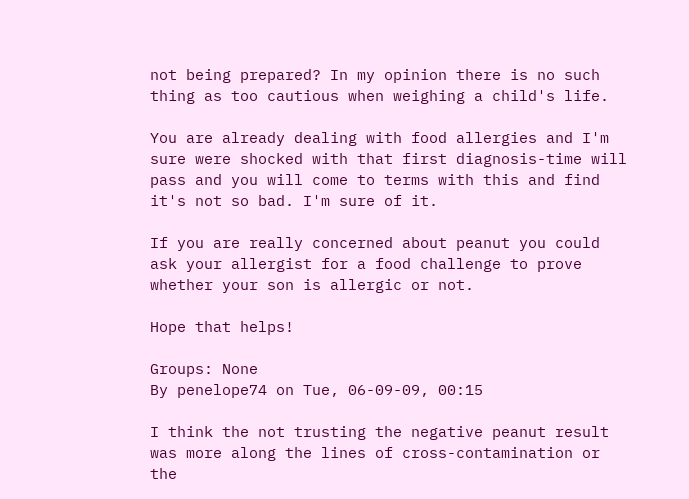not being prepared? In my opinion there is no such thing as too cautious when weighing a child's life.

You are already dealing with food allergies and I'm sure were shocked with that first diagnosis-time will pass and you will come to terms with this and find it's not so bad. I'm sure of it.

If you are really concerned about peanut you could ask your allergist for a food challenge to prove whether your son is allergic or not.

Hope that helps!

Groups: None
By penelope74 on Tue, 06-09-09, 00:15

I think the not trusting the negative peanut result was more along the lines of cross-contamination or the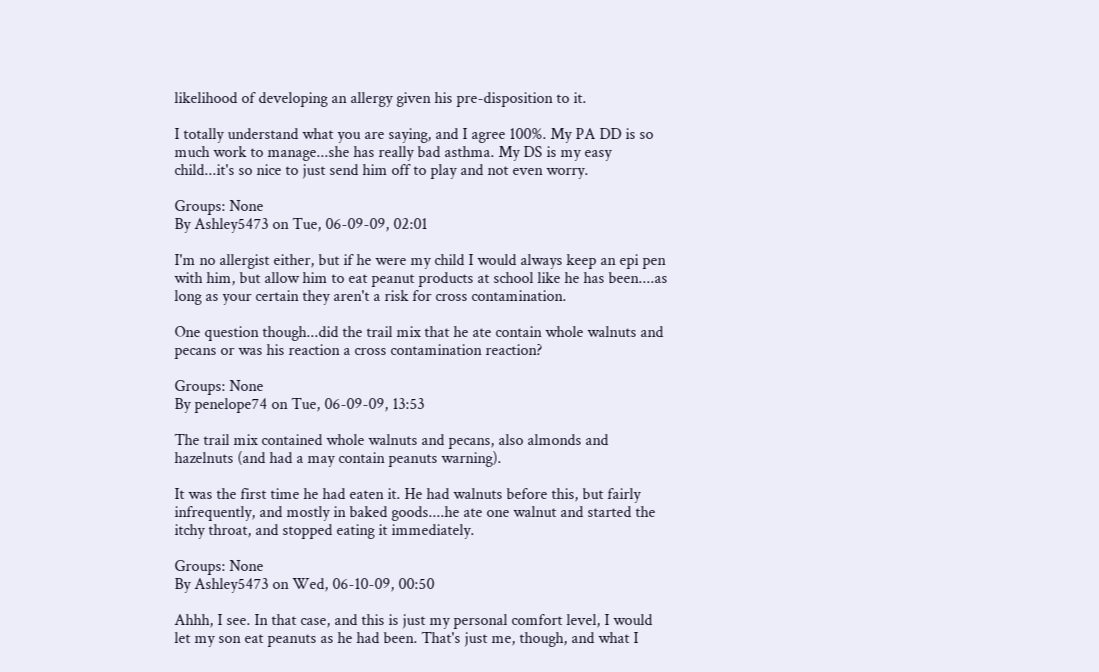likelihood of developing an allergy given his pre-disposition to it.

I totally understand what you are saying, and I agree 100%. My PA DD is so much work to manage...she has really bad asthma. My DS is my easy child...it's so nice to just send him off to play and not even worry.

Groups: None
By Ashley5473 on Tue, 06-09-09, 02:01

I'm no allergist either, but if he were my child I would always keep an epi pen with him, but allow him to eat peanut products at school like he has been....as long as your certain they aren't a risk for cross contamination.

One question though...did the trail mix that he ate contain whole walnuts and pecans or was his reaction a cross contamination reaction?

Groups: None
By penelope74 on Tue, 06-09-09, 13:53

The trail mix contained whole walnuts and pecans, also almonds and hazelnuts (and had a may contain peanuts warning).

It was the first time he had eaten it. He had walnuts before this, but fairly infrequently, and mostly in baked goods....he ate one walnut and started the itchy throat, and stopped eating it immediately.

Groups: None
By Ashley5473 on Wed, 06-10-09, 00:50

Ahhh, I see. In that case, and this is just my personal comfort level, I would let my son eat peanuts as he had been. That's just me, though, and what I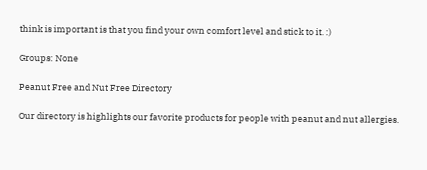think is important is that you find your own comfort level and stick to it. :)

Groups: None

Peanut Free and Nut Free Directory

Our directory is highlights our favorite products for people with peanut and nut allergies.